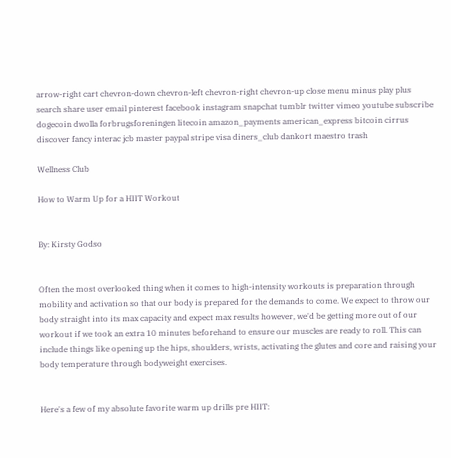arrow-right cart chevron-down chevron-left chevron-right chevron-up close menu minus play plus search share user email pinterest facebook instagram snapchat tumblr twitter vimeo youtube subscribe dogecoin dwolla forbrugsforeningen litecoin amazon_payments american_express bitcoin cirrus discover fancy interac jcb master paypal stripe visa diners_club dankort maestro trash

Wellness Club

How to Warm Up for a HIIT Workout


By: Kirsty Godso


Often the most overlooked thing when it comes to high-intensity workouts is preparation through mobility and activation so that our body is prepared for the demands to come. We expect to throw our body straight into its max capacity and expect max results however, we'd be getting more out of our workout if we took an extra 10 minutes beforehand to ensure our muscles are ready to roll. This can include things like opening up the hips, shoulders, wrists, activating the glutes and core and raising your body temperature through bodyweight exercises.


Here's a few of my absolute favorite warm up drills pre HIIT: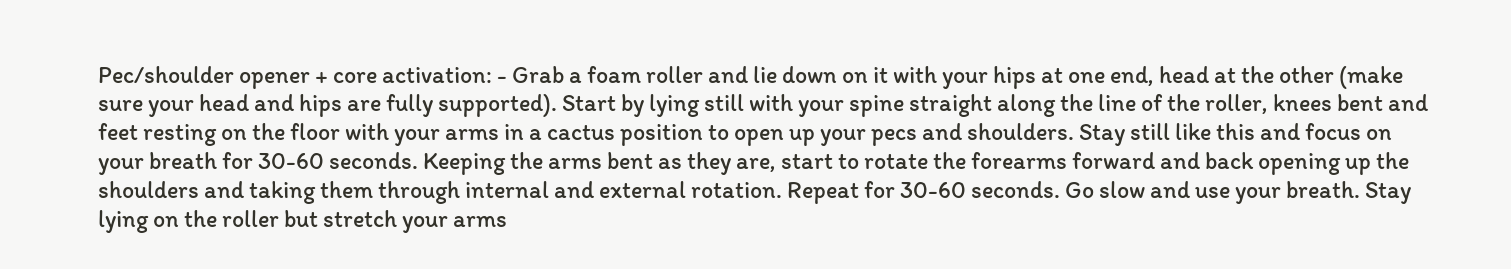Pec/shoulder opener + core activation: - Grab a foam roller and lie down on it with your hips at one end, head at the other (make sure your head and hips are fully supported). Start by lying still with your spine straight along the line of the roller, knees bent and feet resting on the floor with your arms in a cactus position to open up your pecs and shoulders. Stay still like this and focus on your breath for 30-60 seconds. Keeping the arms bent as they are, start to rotate the forearms forward and back opening up the shoulders and taking them through internal and external rotation. Repeat for 30-60 seconds. Go slow and use your breath. Stay lying on the roller but stretch your arms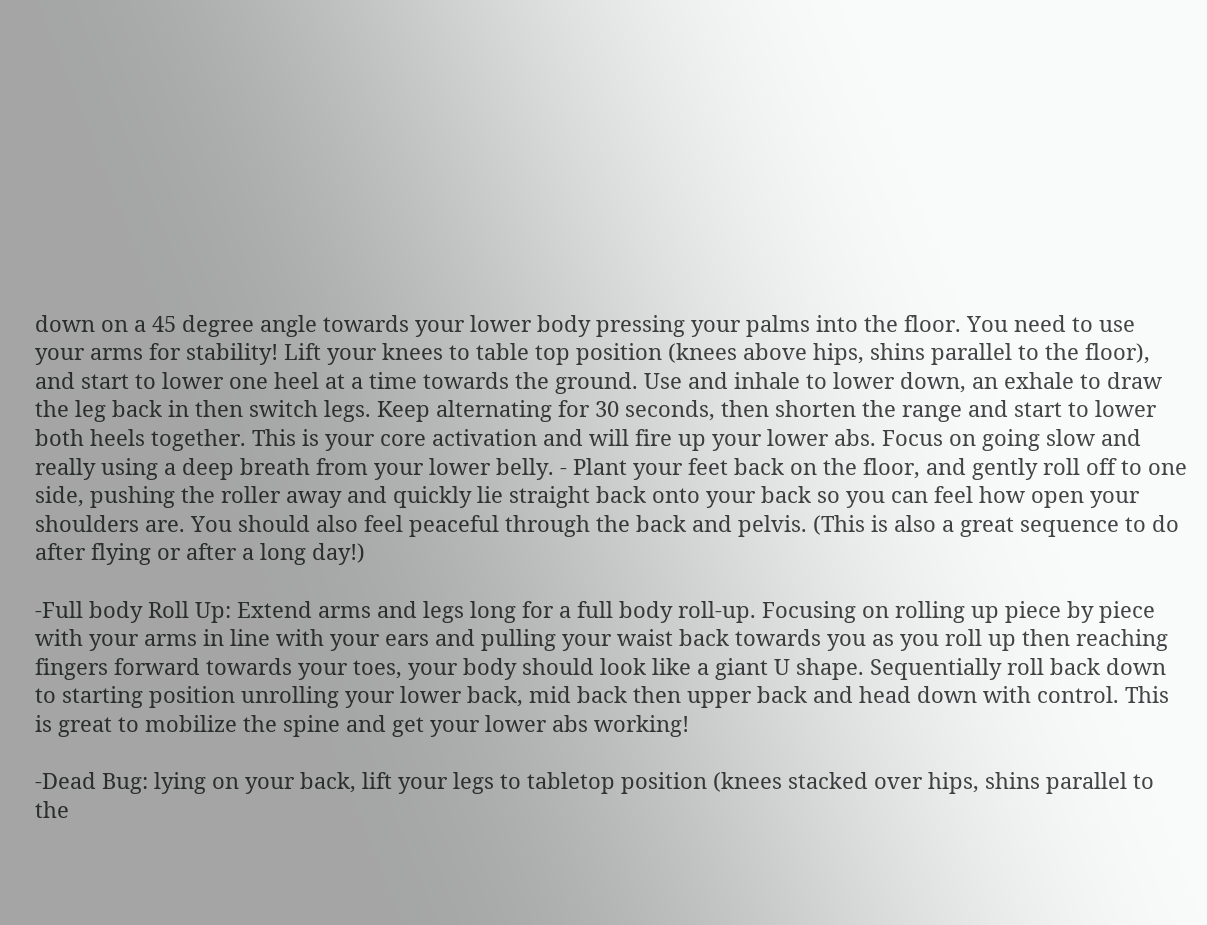down on a 45 degree angle towards your lower body pressing your palms into the floor. You need to use your arms for stability! Lift your knees to table top position (knees above hips, shins parallel to the floor), and start to lower one heel at a time towards the ground. Use and inhale to lower down, an exhale to draw the leg back in then switch legs. Keep alternating for 30 seconds, then shorten the range and start to lower both heels together. This is your core activation and will fire up your lower abs. Focus on going slow and really using a deep breath from your lower belly. - Plant your feet back on the floor, and gently roll off to one side, pushing the roller away and quickly lie straight back onto your back so you can feel how open your shoulders are. You should also feel peaceful through the back and pelvis. (This is also a great sequence to do after flying or after a long day!)

-Full body Roll Up: Extend arms and legs long for a full body roll-up. Focusing on rolling up piece by piece with your arms in line with your ears and pulling your waist back towards you as you roll up then reaching fingers forward towards your toes, your body should look like a giant U shape. Sequentially roll back down to starting position unrolling your lower back, mid back then upper back and head down with control. This is great to mobilize the spine and get your lower abs working!

-Dead Bug: lying on your back, lift your legs to tabletop position (knees stacked over hips, shins parallel to the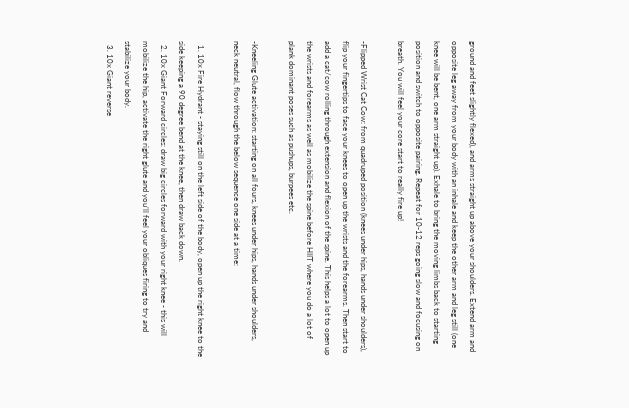ground and feet slightly flexed), and arms straight up above your shoulders. Extend arm and opposite leg away from your body with an inhale and keep the other arm and leg still (one knee will be bent, one arm straight up). Exhale to bring the moving limbs back to starting position and switch to opposite pairing. Repeat for 10-12 reps going slow and focusing on breath. You will feel your core start to really fire up!

-Flipped Wrist Cat Cow: from quadruped position (knees under hips, hands under shoulders), flip your fingertips to face your knees to open up the wrists and the forearms. Then start to add a cat/cow rolling through extension and flexion of the spine. This helps a lot to open up the wrists and forearms as well as mobilize the spine before HIIT where you do a lot of plank dominant poses such as pushups, burpees etc.

-Kneeling Glute activation: starting on all fours, knees under hips, hands under shoulders, neck neutral, flow through the below sequence one side at a time:

  1. 10x Fire Hydrant - staying still on the left side of the body, open up the right knee to the side keeping a 90 degree bend at the knee, then draw back down.
  2. 10x Giant Forward circles: draw big circles forward with your right knee - this will mobilize the hip, activate the right glute and you’ll feel your obliques firing to try and stabilize your body.
  3. 10x Giant reverse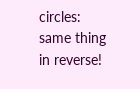circles: same thing in reverse!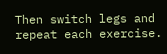Then switch legs and repeat each exercise.